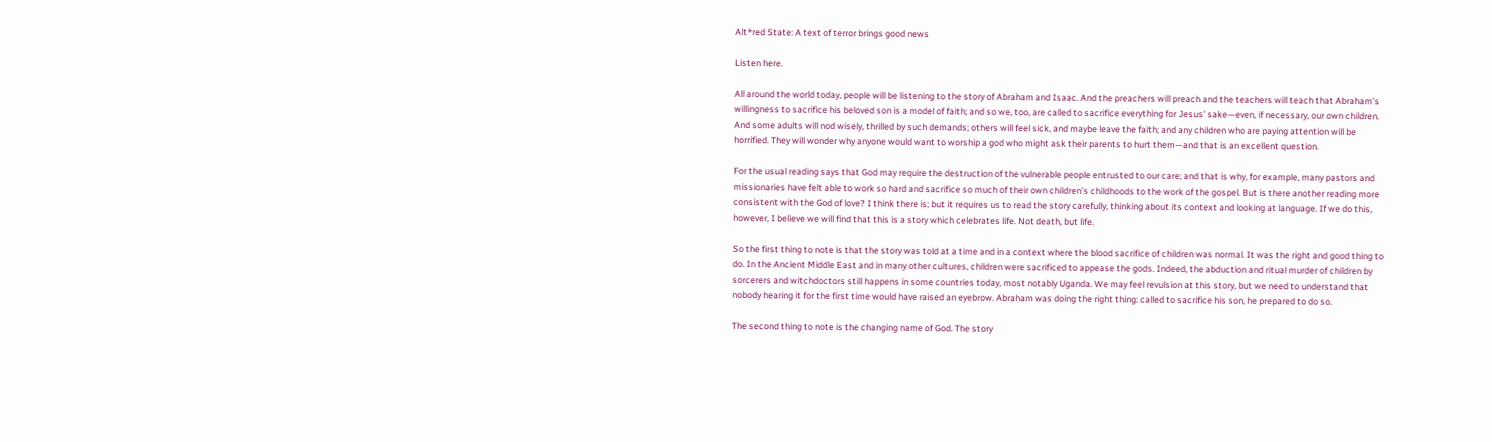Alt*red State: A text of terror brings good news

Listen here.

All around the world today, people will be listening to the story of Abraham and Isaac. And the preachers will preach and the teachers will teach that Abraham’s willingness to sacrifice his beloved son is a model of faith; and so we, too, are called to sacrifice everything for Jesus’ sake—even, if necessary, our own children. And some adults will nod wisely, thrilled by such demands; others will feel sick, and maybe leave the faith; and any children who are paying attention will be horrified. They will wonder why anyone would want to worship a god who might ask their parents to hurt them—and that is an excellent question.

For the usual reading says that God may require the destruction of the vulnerable people entrusted to our care; and that is why, for example, many pastors and missionaries have felt able to work so hard and sacrifice so much of their own children’s childhoods to the work of the gospel. But is there another reading more consistent with the God of love? I think there is; but it requires us to read the story carefully, thinking about its context and looking at language. If we do this, however, I believe we will find that this is a story which celebrates life. Not death, but life.

So the first thing to note is that the story was told at a time and in a context where the blood sacrifice of children was normal. It was the right and good thing to do. In the Ancient Middle East and in many other cultures, children were sacrificed to appease the gods. Indeed, the abduction and ritual murder of children by sorcerers and witchdoctors still happens in some countries today, most notably Uganda. We may feel revulsion at this story, but we need to understand that nobody hearing it for the first time would have raised an eyebrow. Abraham was doing the right thing: called to sacrifice his son, he prepared to do so.

The second thing to note is the changing name of God. The story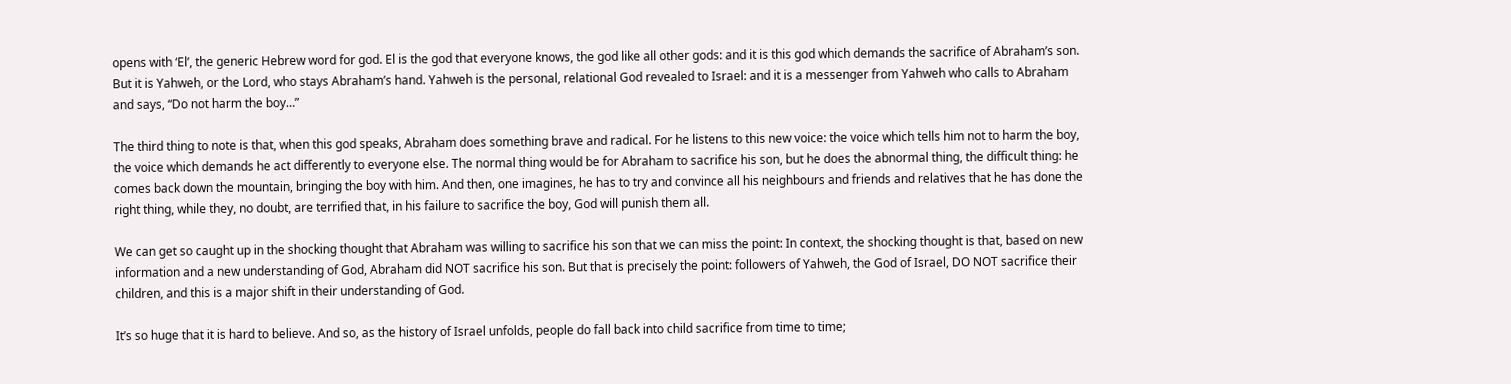opens with ‘El’, the generic Hebrew word for god. El is the god that everyone knows, the god like all other gods: and it is this god which demands the sacrifice of Abraham’s son. But it is Yahweh, or the Lord, who stays Abraham’s hand. Yahweh is the personal, relational God revealed to Israel: and it is a messenger from Yahweh who calls to Abraham and says, “Do not harm the boy…”

The third thing to note is that, when this god speaks, Abraham does something brave and radical. For he listens to this new voice: the voice which tells him not to harm the boy, the voice which demands he act differently to everyone else. The normal thing would be for Abraham to sacrifice his son, but he does the abnormal thing, the difficult thing: he comes back down the mountain, bringing the boy with him. And then, one imagines, he has to try and convince all his neighbours and friends and relatives that he has done the right thing, while they, no doubt, are terrified that, in his failure to sacrifice the boy, God will punish them all.

We can get so caught up in the shocking thought that Abraham was willing to sacrifice his son that we can miss the point: In context, the shocking thought is that, based on new information and a new understanding of God, Abraham did NOT sacrifice his son. But that is precisely the point: followers of Yahweh, the God of Israel, DO NOT sacrifice their children, and this is a major shift in their understanding of God.

It’s so huge that it is hard to believe. And so, as the history of Israel unfolds, people do fall back into child sacrifice from time to time;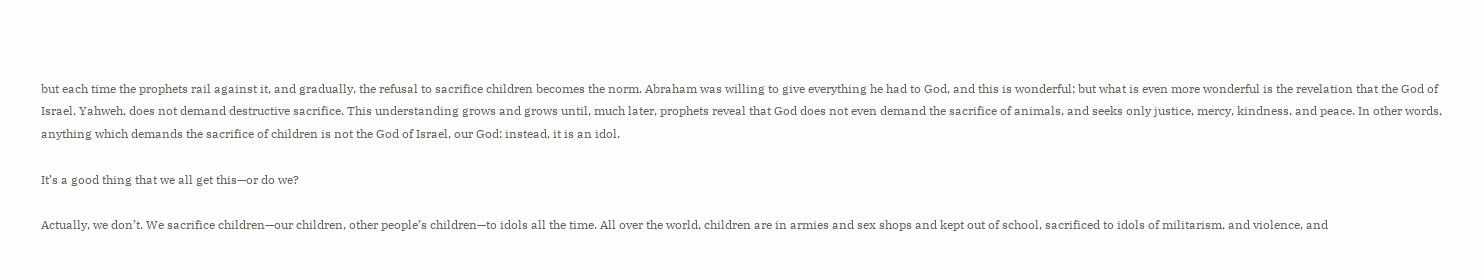but each time the prophets rail against it, and gradually, the refusal to sacrifice children becomes the norm. Abraham was willing to give everything he had to God, and this is wonderful; but what is even more wonderful is the revelation that the God of Israel, Yahweh, does not demand destructive sacrifice. This understanding grows and grows until, much later, prophets reveal that God does not even demand the sacrifice of animals, and seeks only justice, mercy, kindness, and peace. In other words, anything which demands the sacrifice of children is not the God of Israel, our God: instead, it is an idol.

It’s a good thing that we all get this—or do we?

Actually, we don’t. We sacrifice children—our children, other people’s children—to idols all the time. All over the world, children are in armies and sex shops and kept out of school, sacrificed to idols of militarism, and violence, and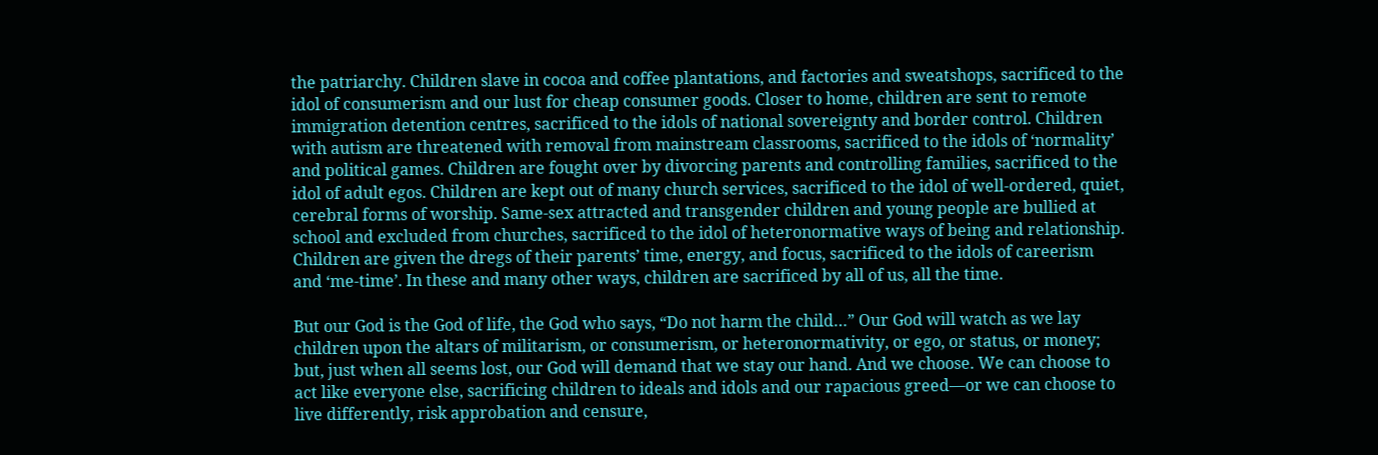the patriarchy. Children slave in cocoa and coffee plantations, and factories and sweatshops, sacrificed to the idol of consumerism and our lust for cheap consumer goods. Closer to home, children are sent to remote immigration detention centres, sacrificed to the idols of national sovereignty and border control. Children with autism are threatened with removal from mainstream classrooms, sacrificed to the idols of ‘normality’ and political games. Children are fought over by divorcing parents and controlling families, sacrificed to the idol of adult egos. Children are kept out of many church services, sacrificed to the idol of well-ordered, quiet, cerebral forms of worship. Same-sex attracted and transgender children and young people are bullied at school and excluded from churches, sacrificed to the idol of heteronormative ways of being and relationship. Children are given the dregs of their parents’ time, energy, and focus, sacrificed to the idols of careerism and ‘me-time’. In these and many other ways, children are sacrificed by all of us, all the time.

But our God is the God of life, the God who says, “Do not harm the child…” Our God will watch as we lay children upon the altars of militarism, or consumerism, or heteronormativity, or ego, or status, or money; but, just when all seems lost, our God will demand that we stay our hand. And we choose. We can choose to act like everyone else, sacrificing children to ideals and idols and our rapacious greed—or we can choose to live differently, risk approbation and censure,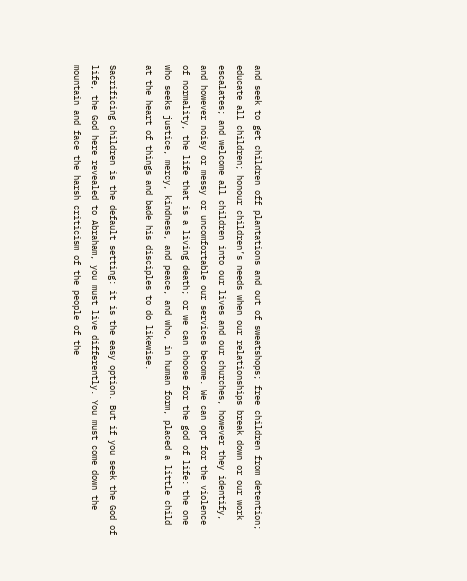and seek to get children off plantations and out of sweatshops; free children from detention; educate all children; honour children’s needs when our relationships break down or our work escalates; and welcome all children into our lives and our churches, however they identify, and however noisy or messy or uncomfortable our services become. We can opt for the violence of normality, the life that is a living death; or we can choose for the god of life: the one who seeks justice, mercy, kindness, and peace, and who, in human form, placed a little child at the heart of things and bade his disciples to do likewise.

Sacrificing children is the default setting: it is the easy option. But if you seek the God of life, the God here revealed to Abraham, you must live differently. You must come down the mountain and face the harsh criticism of the people of the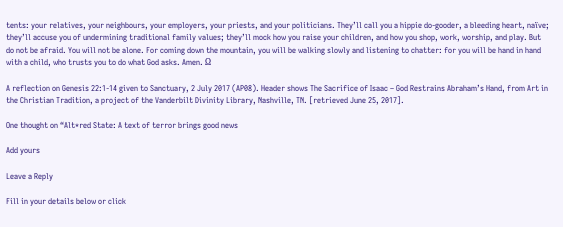tents: your relatives, your neighbours, your employers, your priests, and your politicians. They’ll call you a hippie do-gooder, a bleeding heart, naïve; they’ll accuse you of undermining traditional family values; they’ll mock how you raise your children, and how you shop, work, worship, and play. But do not be afraid. You will not be alone. For coming down the mountain, you will be walking slowly and listening to chatter: for you will be hand in hand with a child, who trusts you to do what God asks. Amen. Ω

A reflection on Genesis 22:1-14 given to Sanctuary, 2 July 2017 (AP08). Header shows The Sacrifice of Isaac – God Restrains Abraham’s Hand, from Art in the Christian Tradition, a project of the Vanderbilt Divinity Library, Nashville, TN. [retrieved June 25, 2017].

One thought on “Alt*red State: A text of terror brings good news

Add yours

Leave a Reply

Fill in your details below or click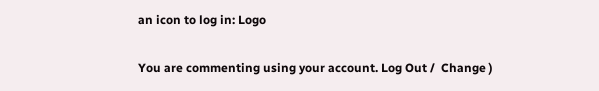an icon to log in: Logo

You are commenting using your account. Log Out /  Change )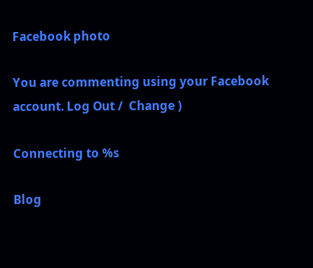Facebook photo

You are commenting using your Facebook account. Log Out /  Change )

Connecting to %s

Blog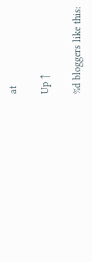at

Up ↑

%d bloggers like this: